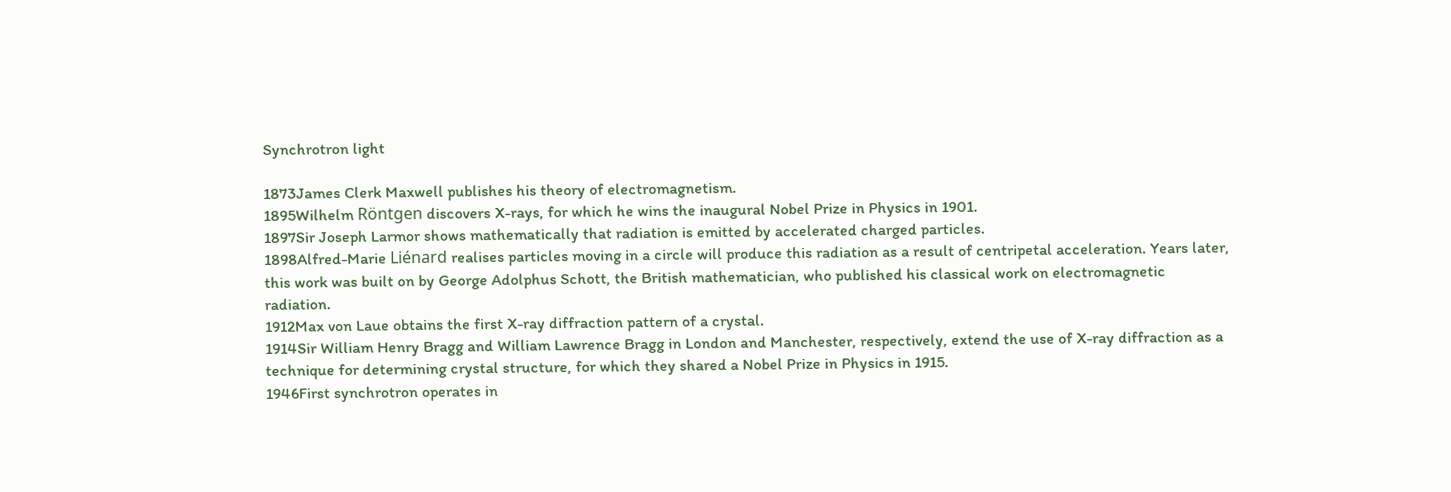Synchrotron light

1873James Clerk Maxwell publishes his theory of electromagnetism.
1895Wilhelm Röntgen discovers X-rays, for which he wins the inaugural Nobel Prize in Physics in 1901.
1897Sir Joseph Larmor shows mathematically that radiation is emitted by accelerated charged particles.
1898Alfred-Marie Liénard realises particles moving in a circle will produce this radiation as a result of centripetal acceleration. Years later, this work was built on by George Adolphus Schott, the British mathematician, who published his classical work on electromagnetic radiation.
1912Max von Laue obtains the first X-ray diffraction pattern of a crystal.
1914Sir William Henry Bragg and William Lawrence Bragg in London and Manchester, respectively, extend the use of X-ray diffraction as a technique for determining crystal structure, for which they shared a Nobel Prize in Physics in 1915.
1946First synchrotron operates in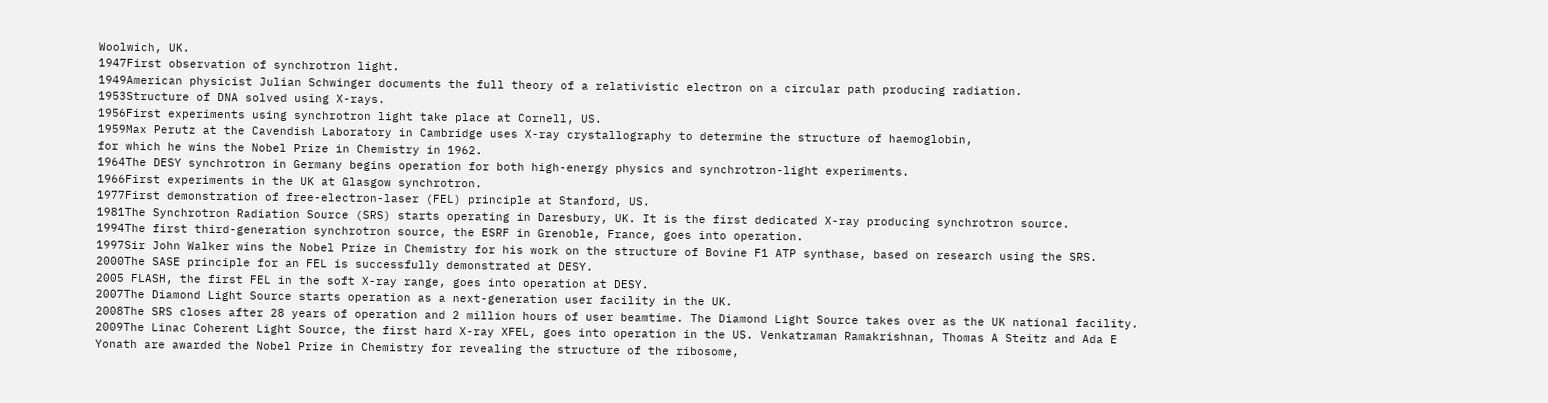Woolwich, UK.
1947First observation of synchrotron light.
1949American physicist Julian Schwinger documents the full theory of a relativistic electron on a circular path producing radiation.
1953Structure of DNA solved using X-rays.
1956First experiments using synchrotron light take place at Cornell, US.
1959Max Perutz at the Cavendish Laboratory in Cambridge uses X-ray crystallography to determine the structure of haemoglobin,
for which he wins the Nobel Prize in Chemistry in 1962.
1964The DESY synchrotron in Germany begins operation for both high-energy physics and synchrotron-light experiments.
1966First experiments in the UK at Glasgow synchrotron.
1977First demonstration of free-electron-laser (FEL) principle at Stanford, US.
1981The Synchrotron Radiation Source (SRS) starts operating in Daresbury, UK. It is the first dedicated X-ray producing synchrotron source.
1994The first third-generation synchrotron source, the ESRF in Grenoble, France, goes into operation.
1997Sir John Walker wins the Nobel Prize in Chemistry for his work on the structure of Bovine F1 ATP synthase, based on research using the SRS.
2000The SASE principle for an FEL is successfully demonstrated at DESY.
2005 FLASH, the first FEL in the soft X-ray range, goes into operation at DESY.
2007The Diamond Light Source starts operation as a next-generation user facility in the UK.
2008The SRS closes after 28 years of operation and 2 million hours of user beamtime. The Diamond Light Source takes over as the UK national facility.
2009The Linac Coherent Light Source, the first hard X-ray XFEL, goes into operation in the US. Venkatraman Ramakrishnan, Thomas A Steitz and Ada E Yonath are awarded the Nobel Prize in Chemistry for revealing the structure of the ribosome,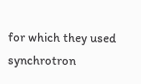for which they used synchrotron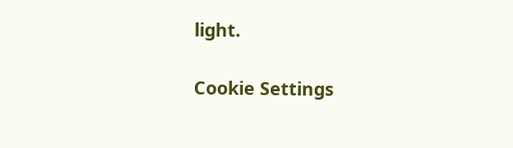light.

Cookie Settings